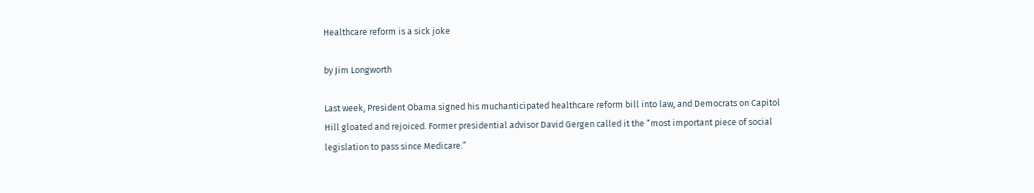Healthcare reform is a sick joke

by Jim Longworth

Last week, President Obama signed his muchanticipated healthcare reform bill into law, and Democrats on Capitol Hill gloated and rejoiced. Former presidential advisor David Gergen called it the “most important piece of social legislation to pass since Medicare.”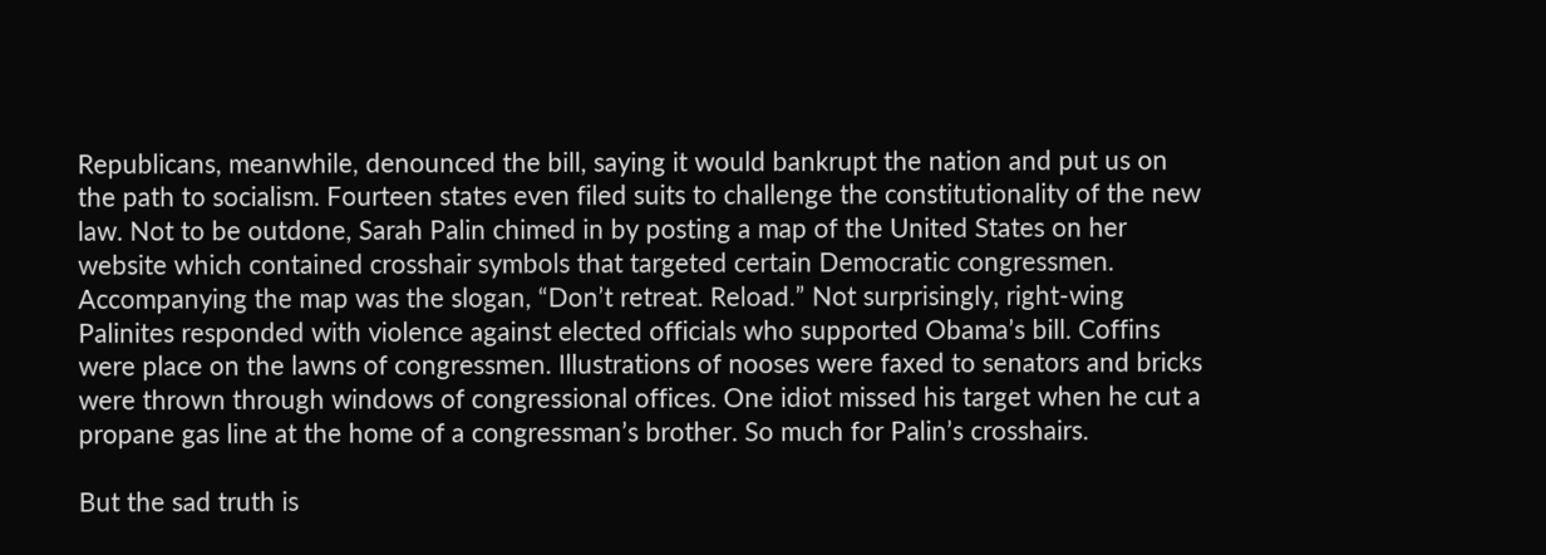Republicans, meanwhile, denounced the bill, saying it would bankrupt the nation and put us on the path to socialism. Fourteen states even filed suits to challenge the constitutionality of the new law. Not to be outdone, Sarah Palin chimed in by posting a map of the United States on her website which contained crosshair symbols that targeted certain Democratic congressmen. Accompanying the map was the slogan, “Don’t retreat. Reload.” Not surprisingly, right-wing Palinites responded with violence against elected officials who supported Obama’s bill. Coffins were place on the lawns of congressmen. Illustrations of nooses were faxed to senators and bricks were thrown through windows of congressional offices. One idiot missed his target when he cut a propane gas line at the home of a congressman’s brother. So much for Palin’s crosshairs.

But the sad truth is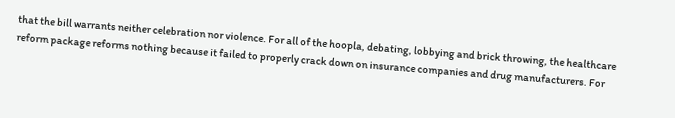that the bill warrants neither celebration nor violence. For all of the hoopla, debating, lobbying and brick throwing, the healthcare reform package reforms nothing because it failed to properly crack down on insurance companies and drug manufacturers. For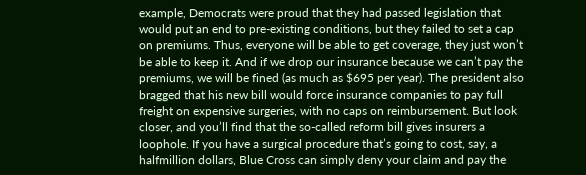example, Democrats were proud that they had passed legislation that would put an end to pre-existing conditions, but they failed to set a cap on premiums. Thus, everyone will be able to get coverage, they just won’t be able to keep it. And if we drop our insurance because we can’t pay the premiums, we will be fined (as much as $695 per year). The president also bragged that his new bill would force insurance companies to pay full freight on expensive surgeries, with no caps on reimbursement. But look closer, and you’ll find that the so-called reform bill gives insurers a loophole. If you have a surgical procedure that’s going to cost, say, a halfmillion dollars, Blue Cross can simply deny your claim and pay the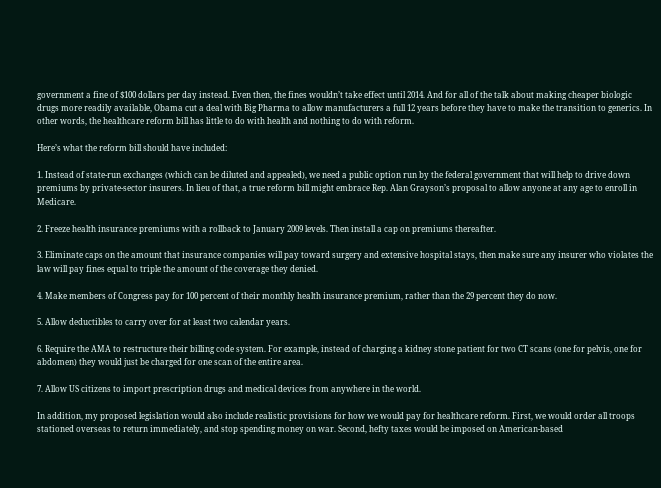government a fine of $100 dollars per day instead. Even then, the fines wouldn’t take effect until 2014. And for all of the talk about making cheaper biologic drugs more readily available, Obama cut a deal with Big Pharma to allow manufacturers a full 12 years before they have to make the transition to generics. In other words, the healthcare reform bill has little to do with health and nothing to do with reform.

Here’s what the reform bill should have included:

1. Instead of state-run exchanges (which can be diluted and appealed), we need a public option run by the federal government that will help to drive down premiums by private-sector insurers. In lieu of that, a true reform bill might embrace Rep. Alan Grayson’s proposal to allow anyone at any age to enroll in Medicare.

2. Freeze health insurance premiums with a rollback to January 2009 levels. Then install a cap on premiums thereafter.

3. Eliminate caps on the amount that insurance companies will pay toward surgery and extensive hospital stays, then make sure any insurer who violates the law will pay fines equal to triple the amount of the coverage they denied.

4. Make members of Congress pay for 100 percent of their monthly health insurance premium, rather than the 29 percent they do now.

5. Allow deductibles to carry over for at least two calendar years.

6. Require the AMA to restructure their billing code system. For example, instead of charging a kidney stone patient for two CT scans (one for pelvis, one for abdomen) they would just be charged for one scan of the entire area.

7. Allow US citizens to import prescription drugs and medical devices from anywhere in the world.

In addition, my proposed legislation would also include realistic provisions for how we would pay for healthcare reform. First, we would order all troops stationed overseas to return immediately, and stop spending money on war. Second, hefty taxes would be imposed on American-based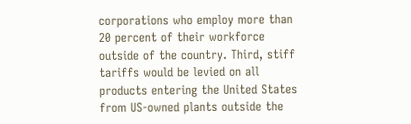corporations who employ more than 20 percent of their workforce outside of the country. Third, stiff tariffs would be levied on all products entering the United States from US-owned plants outside the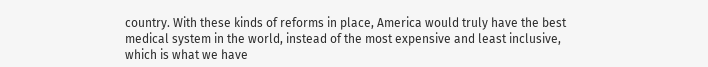country. With these kinds of reforms in place, America would truly have the best medical system in the world, instead of the most expensive and least inclusive, which is what we have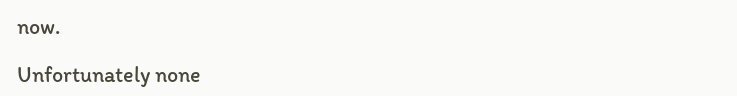now.

Unfortunately none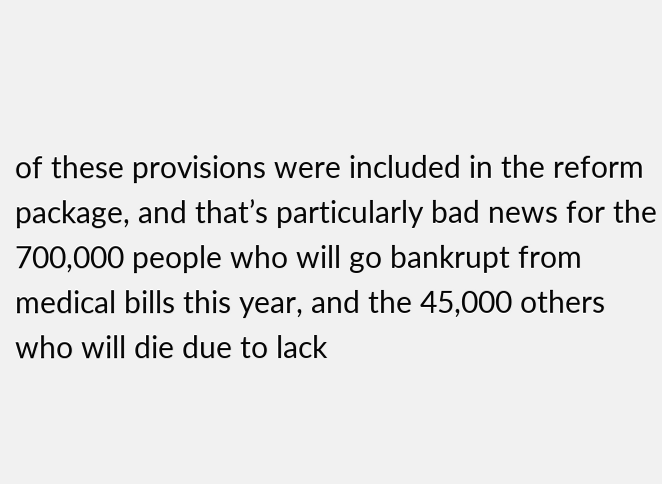of these provisions were included in the reform package, and that’s particularly bad news for the 700,000 people who will go bankrupt from medical bills this year, and the 45,000 others who will die due to lack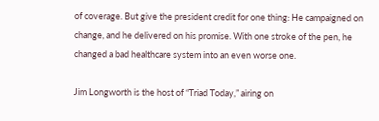of coverage. But give the president credit for one thing: He campaigned on change, and he delivered on his promise. With one stroke of the pen, he changed a bad healthcare system into an even worse one.

Jim Longworth is the host of “Triad Today,” airing on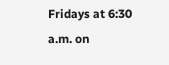Fridays at 6:30 a.m. on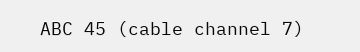ABC 45 (cable channel 7)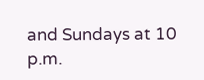and Sundays at 10 p.m.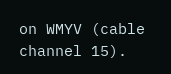on WMYV (cable channel 15).